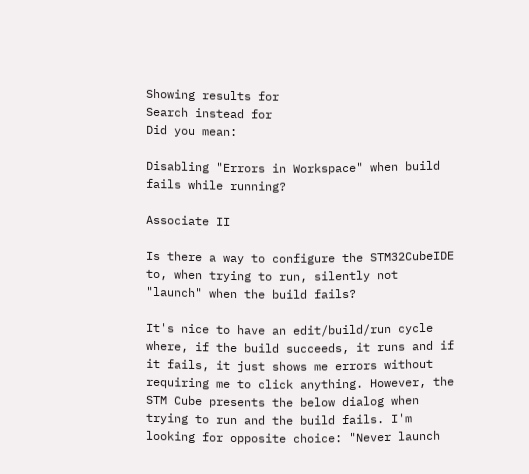Showing results for
Search instead for
Did you mean:

Disabling "Errors in Workspace" when build fails while running?

Associate II

Is there a way to configure the STM32CubeIDE to, when trying to run, silently not "launch" when the build fails?

It's nice to have an edit/build/run cycle where, if the build succeeds, it runs and if it fails, it just shows me errors without requiring me to click anything. However, the STM Cube presents the below dialog when trying to run and the build fails. I'm looking for opposite choice: "Never launch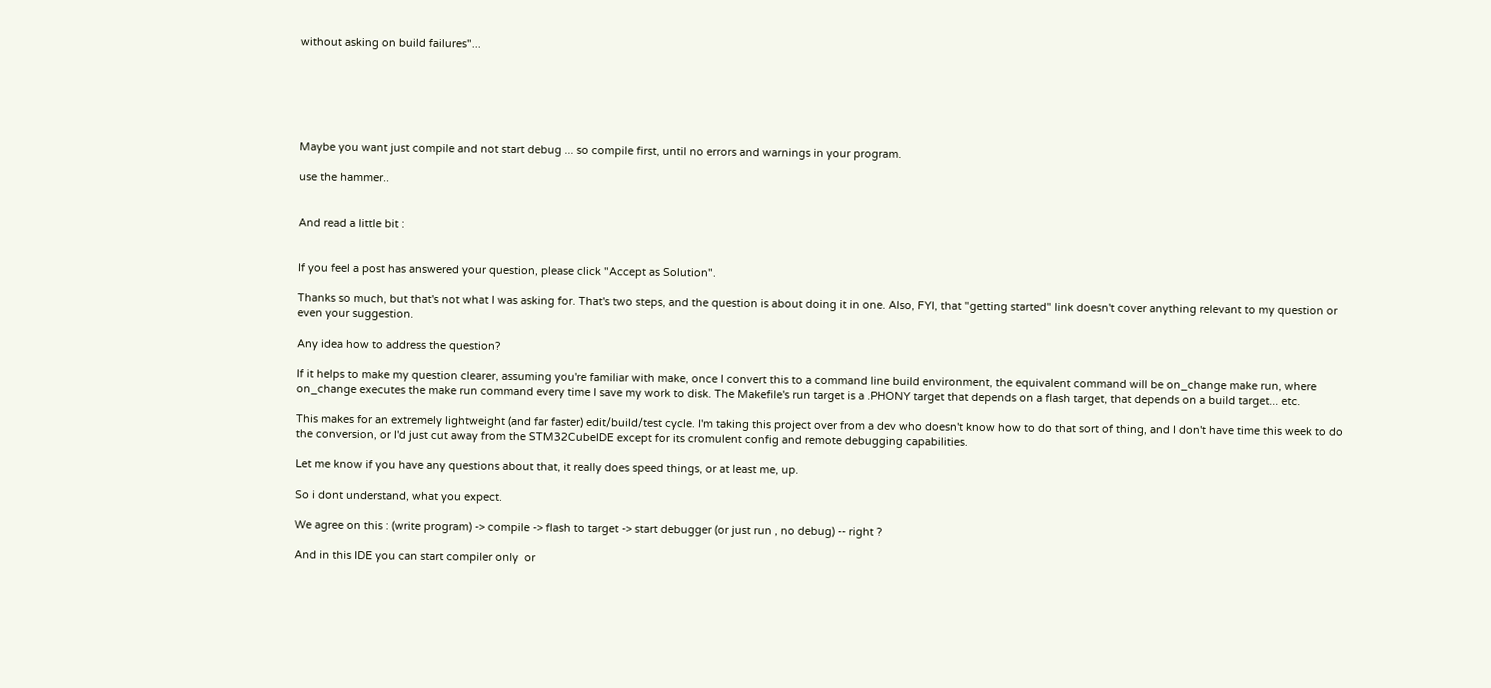without asking on build failures"...






Maybe you want just compile and not start debug ... so compile first, until no errors and warnings in your program.

use the hammer..


And read a little bit :


If you feel a post has answered your question, please click "Accept as Solution".

Thanks so much, but that's not what I was asking for. That's two steps, and the question is about doing it in one. Also, FYI, that "getting started" link doesn't cover anything relevant to my question or even your suggestion.

Any idea how to address the question?

If it helps to make my question clearer, assuming you're familiar with make, once I convert this to a command line build environment, the equivalent command will be on_change make run, where on_change executes the make run command every time I save my work to disk. The Makefile's run target is a .PHONY target that depends on a flash target, that depends on a build target... etc.

This makes for an extremely lightweight (and far faster) edit/build/test cycle. I'm taking this project over from a dev who doesn't know how to do that sort of thing, and I don't have time this week to do the conversion, or I'd just cut away from the STM32CubeIDE except for its cromulent config and remote debugging capabilities.

Let me know if you have any questions about that, it really does speed things, or at least me, up.

So i dont understand, what you expect.

We agree on this : (write program) -> compile -> flash to target -> start debugger (or just run , no debug) -- right ?

And in this IDE you can start compiler only  or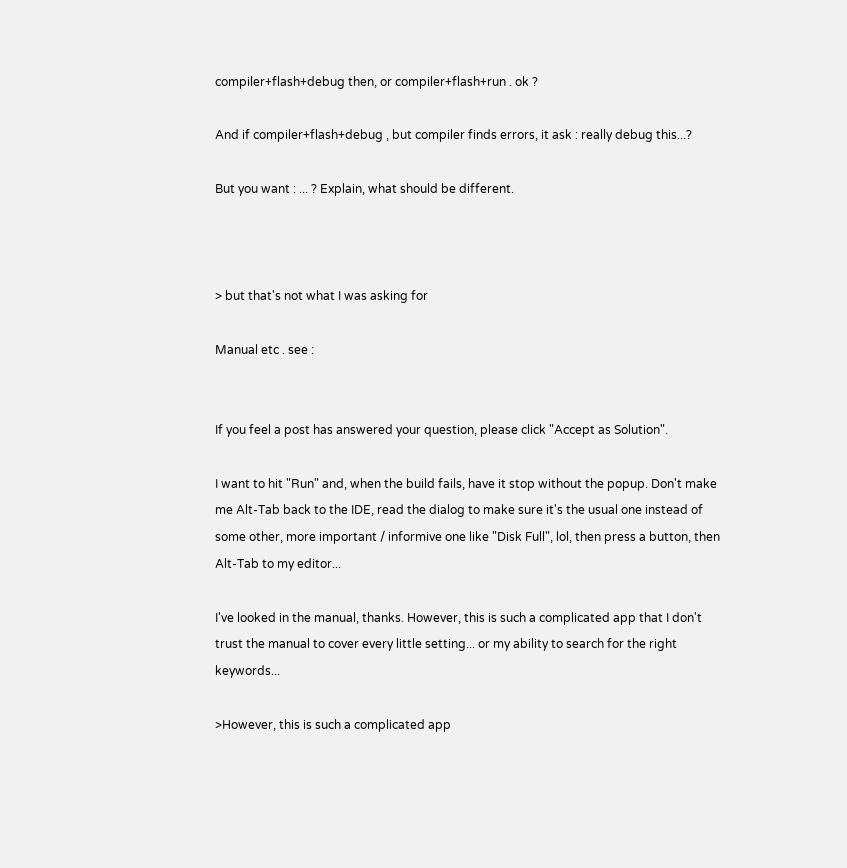compiler+flash+debug then, or compiler+flash+run . ok ?

And if compiler+flash+debug , but compiler finds errors, it ask : really debug this...?

But you want : ... ? Explain, what should be different.



> but that's not what I was asking for

Manual etc . see :


If you feel a post has answered your question, please click "Accept as Solution".

I want to hit "Run" and, when the build fails, have it stop without the popup. Don't make me Alt-Tab back to the IDE, read the dialog to make sure it's the usual one instead of some other, more important / informive one like "Disk Full", lol, then press a button, then Alt-Tab to my editor...

I've looked in the manual, thanks. However, this is such a complicated app that I don't trust the manual to cover every little setting... or my ability to search for the right keywords...

>However, this is such a complicated app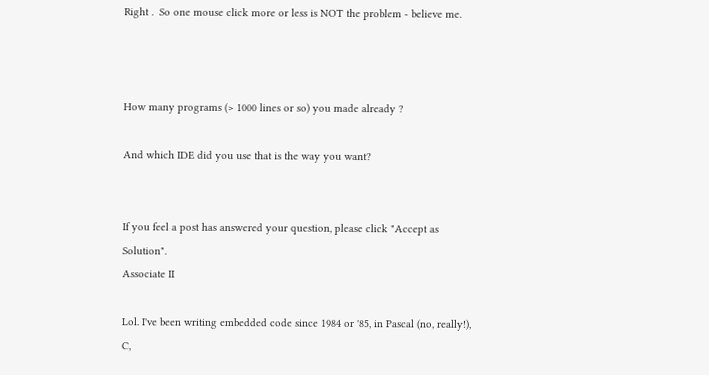Right .  So one mouse click more or less is NOT the problem - believe me.



How many programs (> 1000 lines or so) you made already ?

And which IDE did you use that is the way you want?


If you feel a post has answered your question, please click "Accept as Solution".
Associate II

Lol. I've been writing embedded code since 1984 or '85, in Pascal (no, really!), C,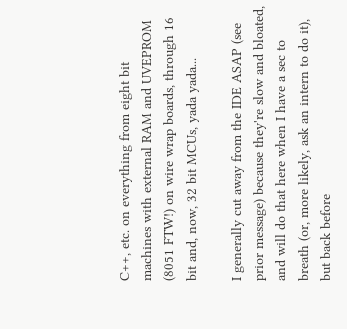C++, etc. on everything from eight bit machines with external RAM and UVEPROM (8051 FTW!) on wire wrap boards, through 16 bit and, now, 32 bit MCUs, yada yada...

I generally cut away from the IDE ASAP (see prior message) because they're slow and bloated, and will do that here when I have a sec to breath (or, more likely, ask an intern to do it), but back before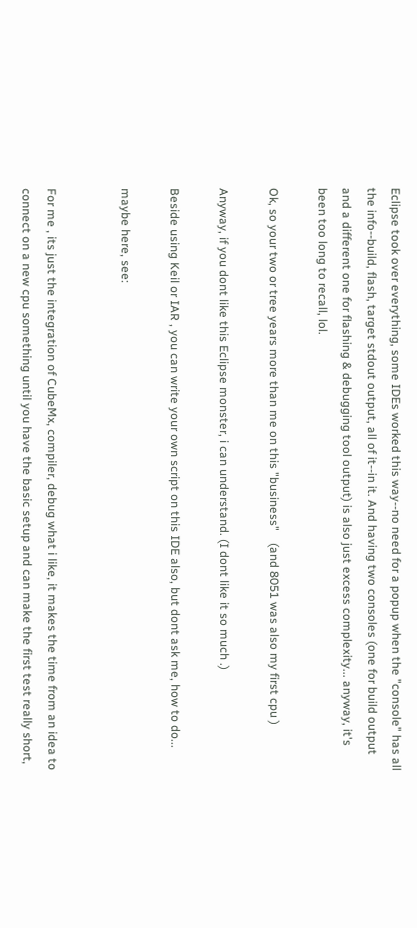Eclipse took over everything, some IDEs worked this way--no need for a popup when the "console" has all the info--build, flash, target stdout output, all of it--in it. And having two consoles (one for build output and a different one for flashing & debugging tool output) is also just excess complexity... anyway, it's been too long to recall, lol.

Ok, so your two or tree years more than me on this "business"    (and 8051 was also my first cpu )

Anyway, if you dont like this Eclipse monster, i can understand. (I dont like it so much .)

Beside using Keil or IAR , you can write your own script on this IDE also, but dont ask me, how to do...

maybe here, see:


For me , its just the integration of CubeMx, compiler, debug what i like, it makes the time from an idea to connect on a new cpu something until you have the basic setup and can make the first test really short,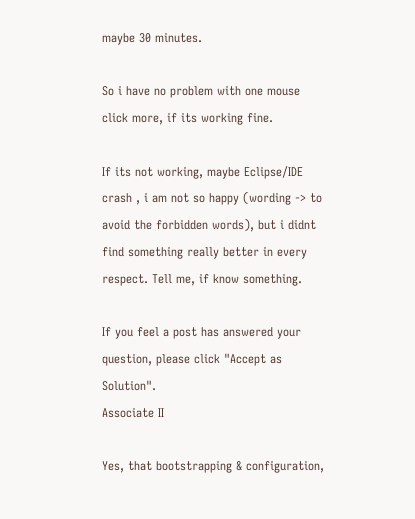maybe 30 minutes.

So i have no problem with one mouse click more, if its working fine.

If its not working, maybe Eclipse/IDE crash , i am not so happy (wording -> to avoid the forbidden words), but i didnt find something really better in every respect. Tell me, if know something.

If you feel a post has answered your question, please click "Accept as Solution".
Associate II

Yes, that bootstrapping & configuration,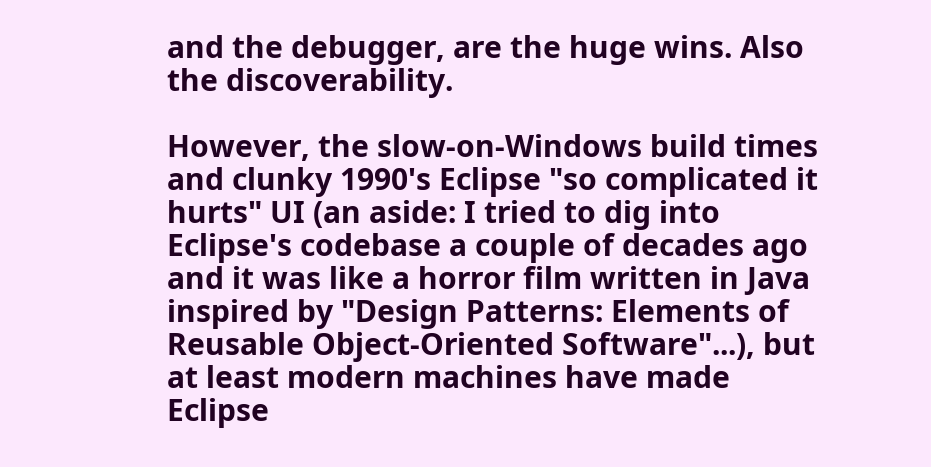and the debugger, are the huge wins. Also the discoverability.

However, the slow-on-Windows build times and clunky 1990's Eclipse "so complicated it hurts" UI (an aside: I tried to dig into Eclipse's codebase a couple of decades ago and it was like a horror film written in Java inspired by "Design Patterns: Elements of Reusable Object-Oriented Software"...), but at least modern machines have made Eclipse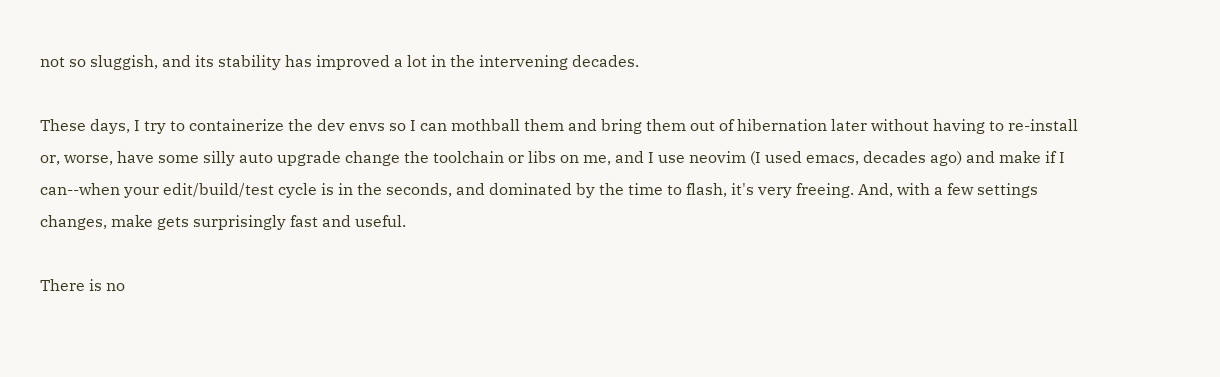not so sluggish, and its stability has improved a lot in the intervening decades.

These days, I try to containerize the dev envs so I can mothball them and bring them out of hibernation later without having to re-install or, worse, have some silly auto upgrade change the toolchain or libs on me, and I use neovim (I used emacs, decades ago) and make if I can--when your edit/build/test cycle is in the seconds, and dominated by the time to flash, it's very freeing. And, with a few settings changes, make gets surprisingly fast and useful.

There is no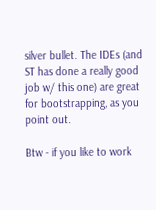silver bullet. The IDEs (and ST has done a really good job w/ this one) are great for bootstrapping, as you point out.

Btw - if you like to work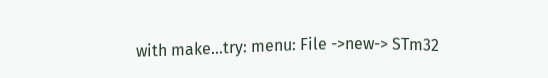with make...try: menu: File ->new-> STm32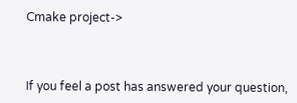Cmake project->



If you feel a post has answered your question,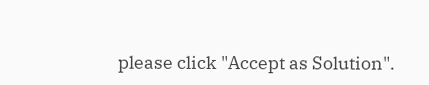please click "Accept as Solution".